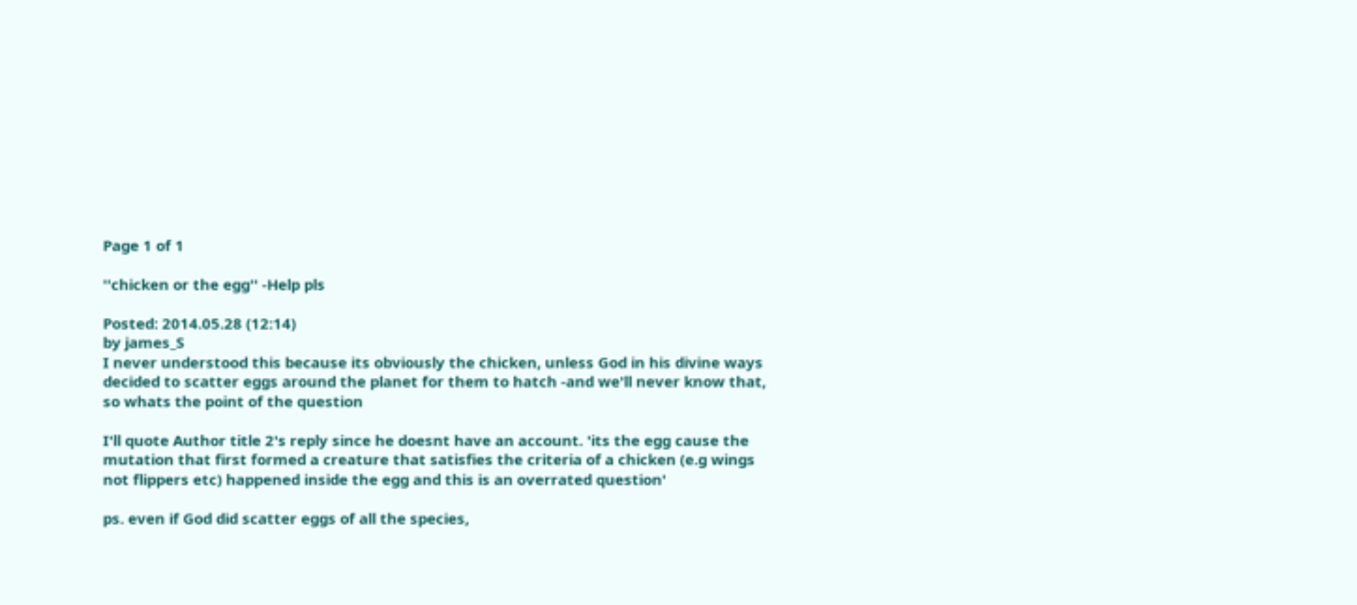Page 1 of 1

''chicken or the egg'' -Help pls

Posted: 2014.05.28 (12:14)
by james_S
I never understood this because its obviously the chicken, unless God in his divine ways decided to scatter eggs around the planet for them to hatch -and we'll never know that, so whats the point of the question

I'll quote Author title 2's reply since he doesnt have an account. 'its the egg cause the mutation that first formed a creature that satisfies the criteria of a chicken (e.g wings not flippers etc) happened inside the egg and this is an overrated question'

ps. even if God did scatter eggs of all the species,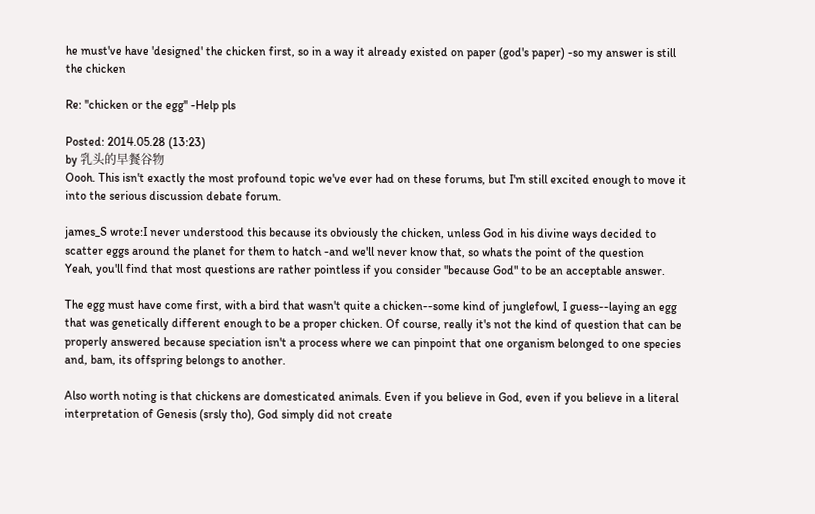he must've have 'designed' the chicken first, so in a way it already existed on paper (god's paper) -so my answer is still the chicken

Re: ''chicken or the egg'' -Help pls

Posted: 2014.05.28 (13:23)
by 乳头的早餐谷物
Oooh. This isn't exactly the most profound topic we've ever had on these forums, but I'm still excited enough to move it into the serious discussion debate forum.

james_S wrote:I never understood this because its obviously the chicken, unless God in his divine ways decided to scatter eggs around the planet for them to hatch -and we'll never know that, so whats the point of the question
Yeah, you'll find that most questions are rather pointless if you consider "because God" to be an acceptable answer.

The egg must have come first, with a bird that wasn't quite a chicken--some kind of junglefowl, I guess--laying an egg that was genetically different enough to be a proper chicken. Of course, really it's not the kind of question that can be properly answered because speciation isn't a process where we can pinpoint that one organism belonged to one species and, bam, its offspring belongs to another.

Also worth noting is that chickens are domesticated animals. Even if you believe in God, even if you believe in a literal interpretation of Genesis (srsly tho), God simply did not create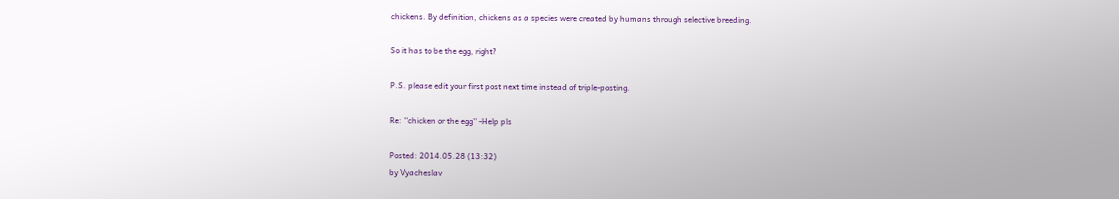chickens. By definition, chickens as a species were created by humans through selective breeding.

So it has to be the egg, right?

P.S. please edit your first post next time instead of triple-posting.

Re: ''chicken or the egg'' -Help pls

Posted: 2014.05.28 (13:32)
by Vyacheslav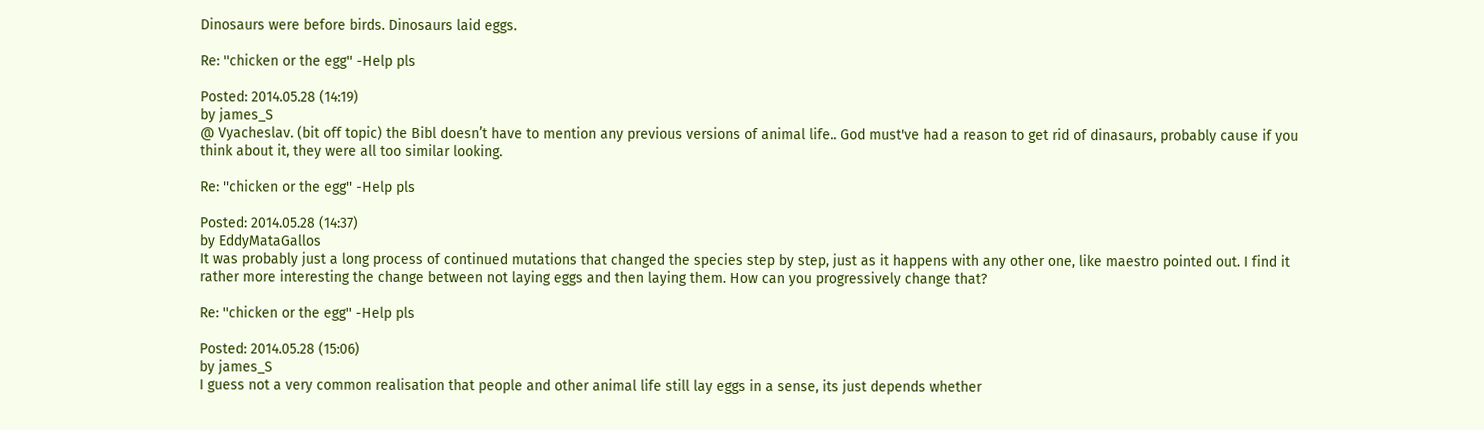Dinosaurs were before birds. Dinosaurs laid eggs.

Re: ''chicken or the egg'' -Help pls

Posted: 2014.05.28 (14:19)
by james_S
@ Vyacheslav. (bit off topic) the Bibl doesn’t have to mention any previous versions of animal life.. God must've had a reason to get rid of dinasaurs, probably cause if you think about it, they were all too similar looking.

Re: ''chicken or the egg'' -Help pls

Posted: 2014.05.28 (14:37)
by EddyMataGallos
It was probably just a long process of continued mutations that changed the species step by step, just as it happens with any other one, like maestro pointed out. I find it rather more interesting the change between not laying eggs and then laying them. How can you progressively change that?

Re: ''chicken or the egg'' -Help pls

Posted: 2014.05.28 (15:06)
by james_S
I guess not a very common realisation that people and other animal life still lay eggs in a sense, its just depends whether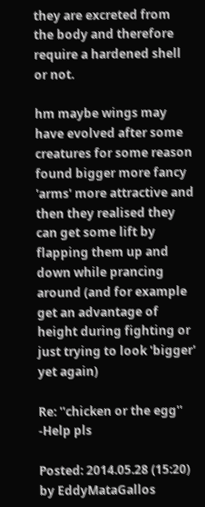they are excreted from the body and therefore require a hardened shell or not.

hm maybe wings may have evolved after some creatures for some reason found bigger more fancy 'arms' more attractive and then they realised they can get some lift by flapping them up and down while prancing around (and for example get an advantage of height during fighting or just trying to look 'bigger' yet again)

Re: ''chicken or the egg'' -Help pls

Posted: 2014.05.28 (15:20)
by EddyMataGallos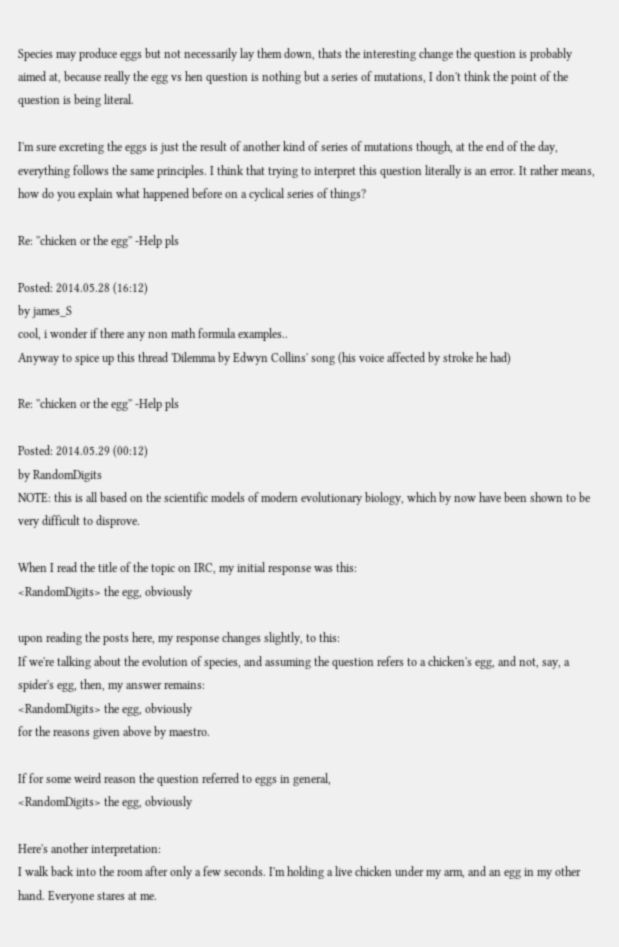Species may produce eggs but not necessarily lay them down, thats the interesting change the question is probably aimed at, because really the egg vs hen question is nothing but a series of mutations, I don't think the point of the question is being literal.

I'm sure excreting the eggs is just the result of another kind of series of mutations though, at the end of the day, everything follows the same principles. I think that trying to interpret this question literally is an error. It rather means, how do you explain what happened before on a cyclical series of things?

Re: ''chicken or the egg'' -Help pls

Posted: 2014.05.28 (16:12)
by james_S
cool, i wonder if there any non math formula examples..
Anyway to spice up this thread 'Dilemma by Edwyn Collins' song (his voice affected by stroke he had)

Re: ''chicken or the egg'' -Help pls

Posted: 2014.05.29 (00:12)
by RandomDigits
NOTE: this is all based on the scientific models of modern evolutionary biology, which by now have been shown to be very difficult to disprove.

When I read the title of the topic on IRC, my initial response was this:
<RandomDigits> the egg, obviously

upon reading the posts here, my response changes slightly, to this:
If we're talking about the evolution of species, and assuming the question refers to a chicken's egg, and not, say, a spider's egg, then, my answer remains:
<RandomDigits> the egg, obviously
for the reasons given above by maestro.

If for some weird reason the question referred to eggs in general,
<RandomDigits> the egg, obviously

Here's another interpretation:
I walk back into the room after only a few seconds. I'm holding a live chicken under my arm, and an egg in my other hand. Everyone stares at me.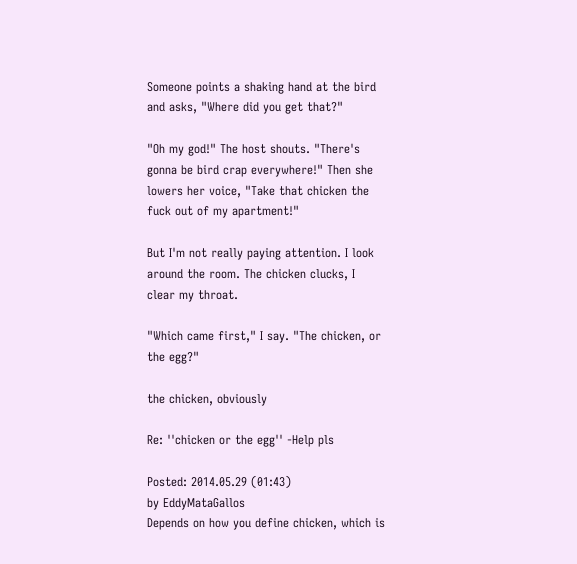Someone points a shaking hand at the bird and asks, "Where did you get that?"

"Oh my god!" The host shouts. "There's gonna be bird crap everywhere!" Then she lowers her voice, "Take that chicken the fuck out of my apartment!"

But I'm not really paying attention. I look around the room. The chicken clucks, I clear my throat.

"Which came first," I say. "The chicken, or the egg?"

the chicken, obviously

Re: ''chicken or the egg'' -Help pls

Posted: 2014.05.29 (01:43)
by EddyMataGallos
Depends on how you define chicken, which is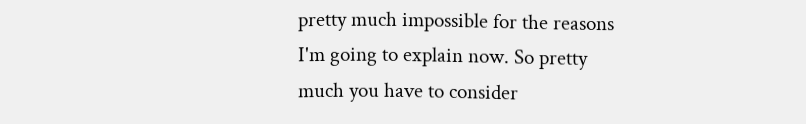pretty much impossible for the reasons I'm going to explain now. So pretty much you have to consider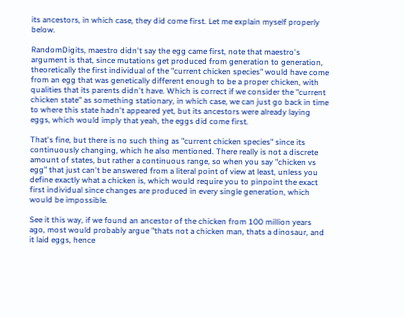its ancestors, in which case, they did come first. Let me explain myself properly below.

RandomDigits, maestro didn't say the egg came first, note that maestro's argument is that, since mutations get produced from generation to generation, theoretically the first individual of the "current chicken species" would have come from an egg that was genetically different enough to be a proper chicken, with qualities that its parents didn't have. Which is correct if we consider the "current chicken state" as something stationary, in which case, we can just go back in time to where this state hadn't appeared yet, but its ancestors were already laying eggs, which would imply that yeah, the eggs did come first.

That's fine, but there is no such thing as "current chicken species" since its continuously changing, which he also mentioned. There really is not a discrete amount of states, but rather a continuous range, so when you say "chicken vs egg" that just can't be answered from a literal point of view at least, unless you define exactly what a chicken is, which would require you to pinpoint the exact first individual since changes are produced in every single generation, which would be impossible.

See it this way, if we found an ancestor of the chicken from 100 million years ago, most would probably argue "thats not a chicken man, thats a dinosaur, and it laid eggs, hence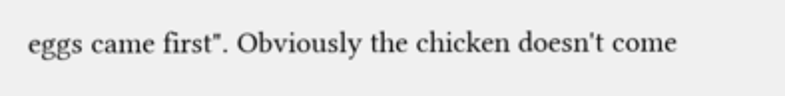eggs came first". Obviously the chicken doesn't come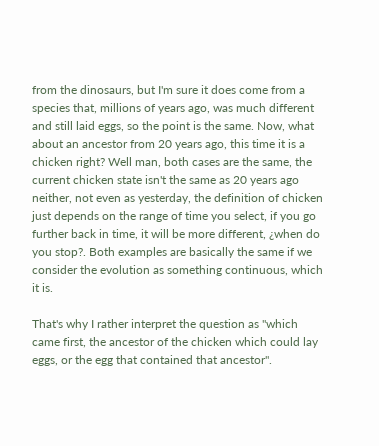from the dinosaurs, but I'm sure it does come from a species that, millions of years ago, was much different and still laid eggs, so the point is the same. Now, what about an ancestor from 20 years ago, this time it is a chicken right? Well man, both cases are the same, the current chicken state isn't the same as 20 years ago neither, not even as yesterday, the definition of chicken just depends on the range of time you select, if you go further back in time, it will be more different, ¿when do you stop?. Both examples are basically the same if we consider the evolution as something continuous, which it is.

That's why I rather interpret the question as "which came first, the ancestor of the chicken which could lay eggs, or the egg that contained that ancestor".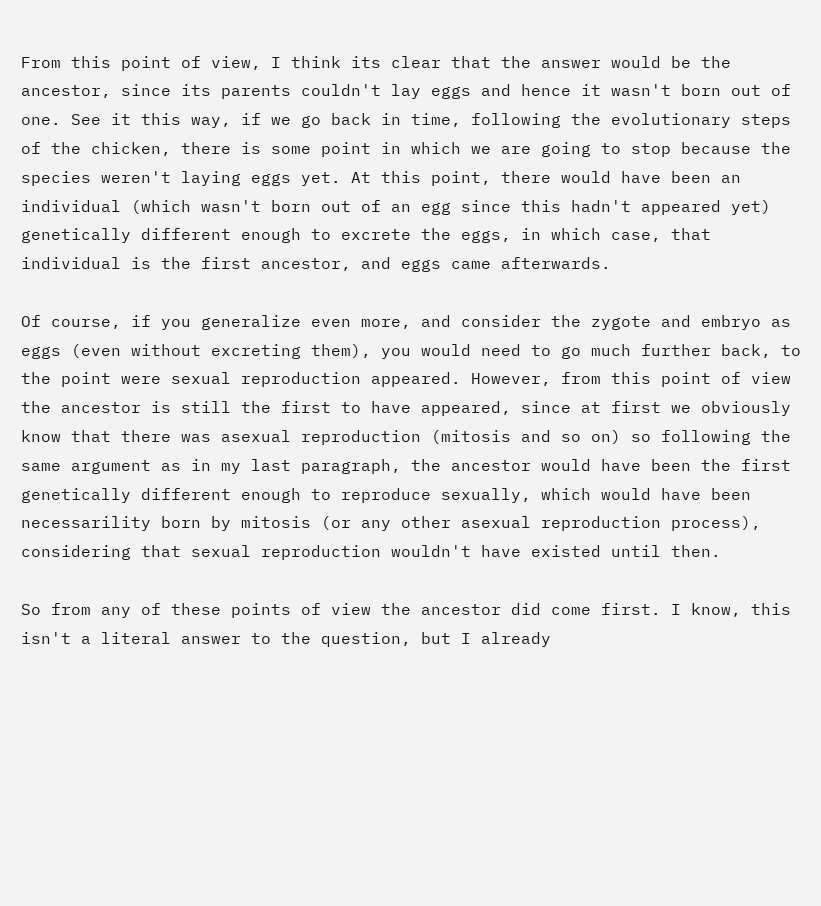From this point of view, I think its clear that the answer would be the ancestor, since its parents couldn't lay eggs and hence it wasn't born out of one. See it this way, if we go back in time, following the evolutionary steps of the chicken, there is some point in which we are going to stop because the species weren't laying eggs yet. At this point, there would have been an individual (which wasn't born out of an egg since this hadn't appeared yet) genetically different enough to excrete the eggs, in which case, that individual is the first ancestor, and eggs came afterwards.

Of course, if you generalize even more, and consider the zygote and embryo as eggs (even without excreting them), you would need to go much further back, to the point were sexual reproduction appeared. However, from this point of view the ancestor is still the first to have appeared, since at first we obviously know that there was asexual reproduction (mitosis and so on) so following the same argument as in my last paragraph, the ancestor would have been the first genetically different enough to reproduce sexually, which would have been necessarility born by mitosis (or any other asexual reproduction process), considering that sexual reproduction wouldn't have existed until then.

So from any of these points of view the ancestor did come first. I know, this isn't a literal answer to the question, but I already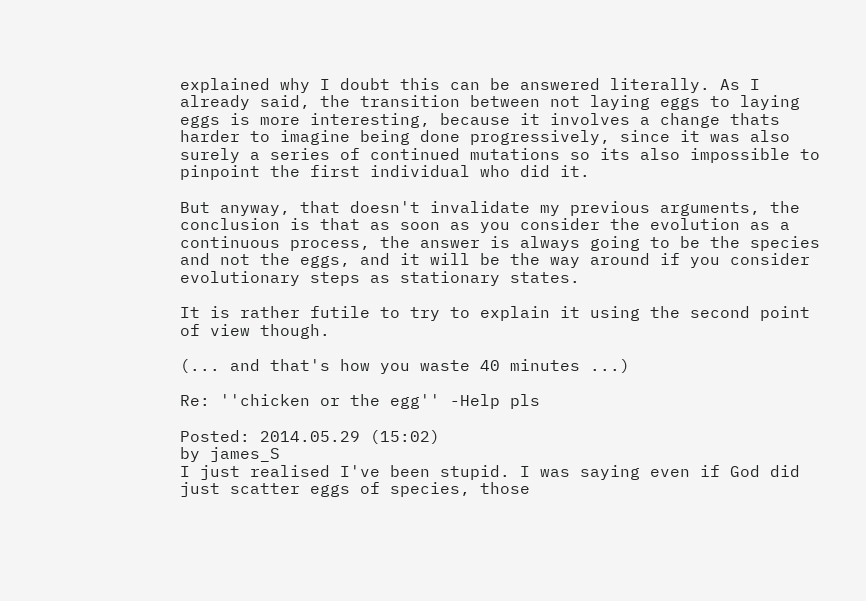explained why I doubt this can be answered literally. As I already said, the transition between not laying eggs to laying eggs is more interesting, because it involves a change thats harder to imagine being done progressively, since it was also surely a series of continued mutations so its also impossible to pinpoint the first individual who did it.

But anyway, that doesn't invalidate my previous arguments, the conclusion is that as soon as you consider the evolution as a continuous process, the answer is always going to be the species and not the eggs, and it will be the way around if you consider evolutionary steps as stationary states.

It is rather futile to try to explain it using the second point of view though.

(... and that's how you waste 40 minutes ...)

Re: ''chicken or the egg'' -Help pls

Posted: 2014.05.29 (15:02)
by james_S
I just realised I've been stupid. I was saying even if God did just scatter eggs of species, those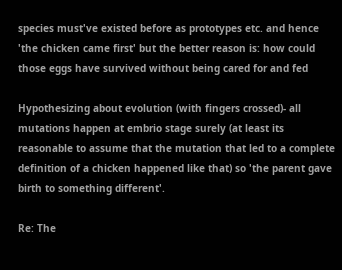species must've existed before as prototypes etc. and hence 'the chicken came first' but the better reason is: how could those eggs have survived without being cared for and fed

Hypothesizing about evolution (with fingers crossed)- all mutations happen at embrio stage surely (at least its reasonable to assume that the mutation that led to a complete definition of a chicken happened like that) so 'the parent gave birth to something different'.

Re: The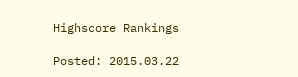Highscore Rankings

Posted: 2015.03.22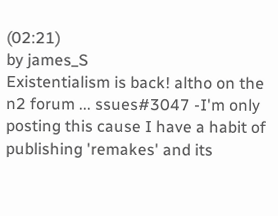(02:21)
by james_S
Existentialism is back! altho on the n2 forum ... ssues#3047 -I'm only posting this cause I have a habit of publishing 'remakes' and its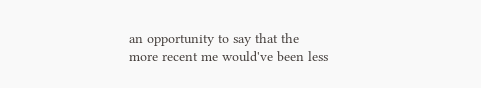an opportunity to say that the more recent me would've been less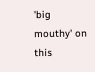'big mouthy' on this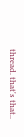thread. that's that..